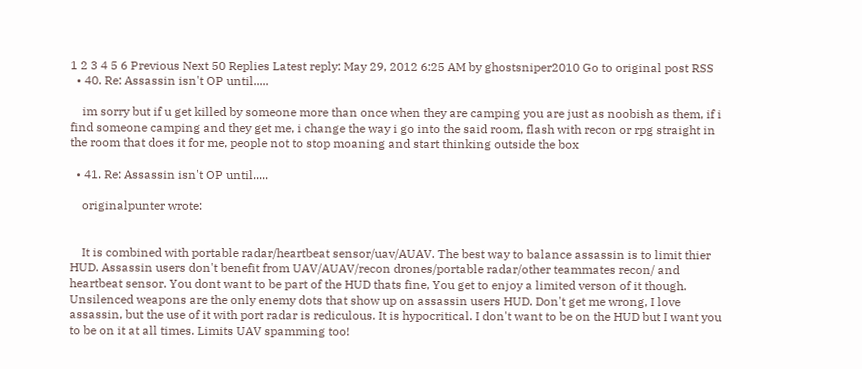1 2 3 4 5 6 Previous Next 50 Replies Latest reply: May 29, 2012 6:25 AM by ghostsniper2010 Go to original post RSS
  • 40. Re: Assassin isn't OP until.....

    im sorry but if u get killed by someone more than once when they are camping you are just as noobish as them, if i find someone camping and they get me, i change the way i go into the said room, flash with recon or rpg straight in the room that does it for me, people not to stop moaning and start thinking outside the box

  • 41. Re: Assassin isn't OP until.....

    originalpunter wrote:


    It is combined with portable radar/heartbeat sensor/uav/AUAV. The best way to balance assassin is to limit thier HUD. Assassin users don't benefit from UAV/AUAV/recon drones/portable radar/other teammates recon/ and heartbeat sensor. You dont want to be part of the HUD thats fine, You get to enjoy a limited verson of it though. Unsilenced weapons are the only enemy dots that show up on assassin users HUD. Don't get me wrong, I love assassin, but the use of it with port radar is rediculous. It is hypocritical. I don't want to be on the HUD but I want you to be on it at all times. Limits UAV spamming too!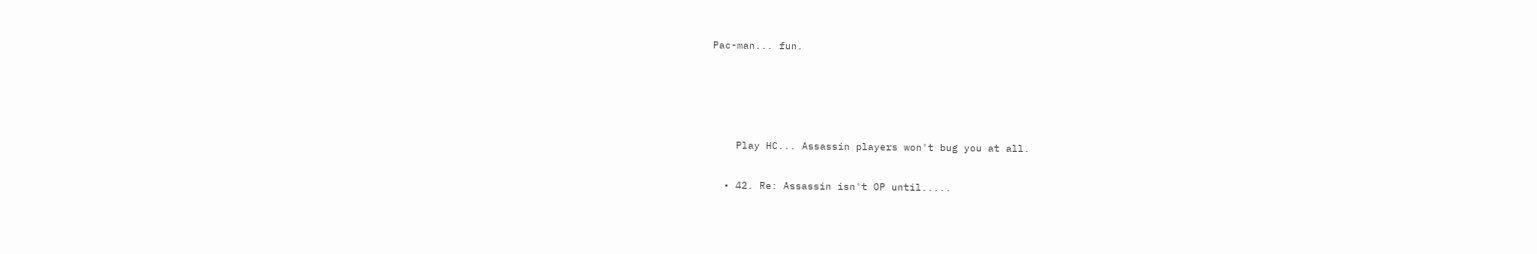Pac-man... fun.




    Play HC... Assassin players won't bug you at all.

  • 42. Re: Assassin isn't OP until.....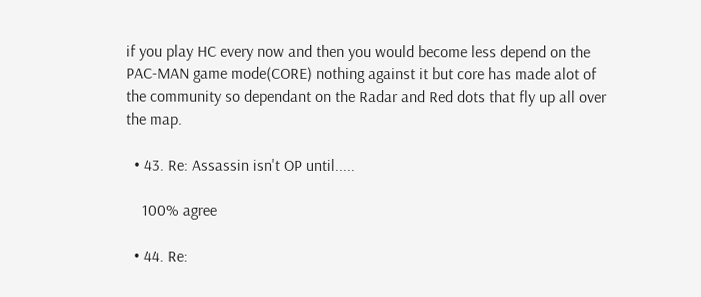if you play HC every now and then you would become less depend on the PAC-MAN game mode(CORE) nothing against it but core has made alot of the community so dependant on the Radar and Red dots that fly up all over the map.

  • 43. Re: Assassin isn't OP until.....

    100% agree

  • 44. Re: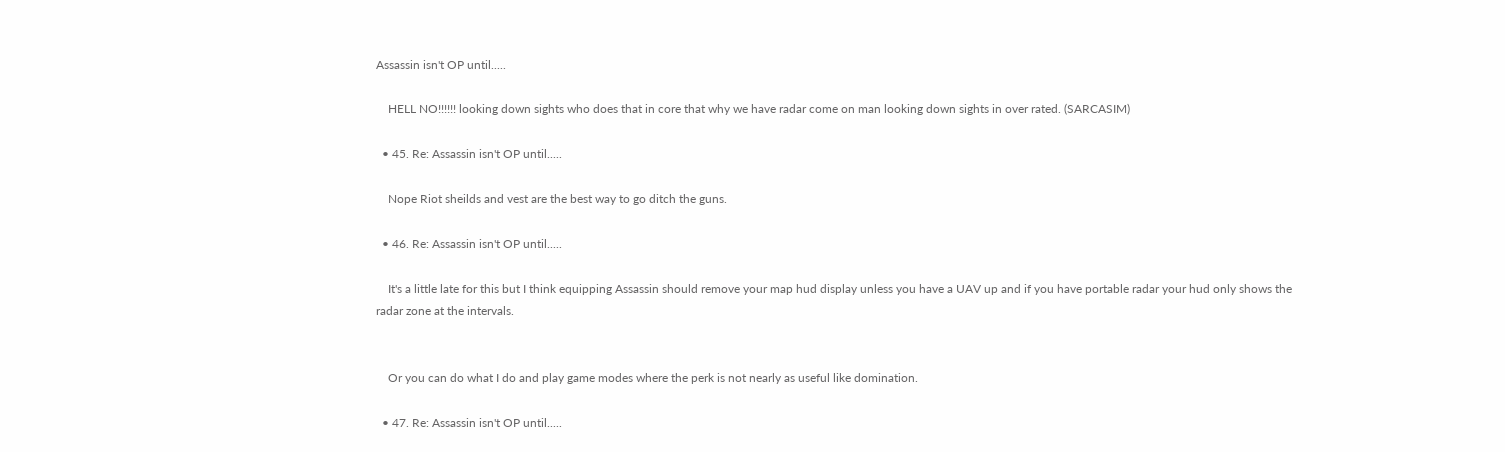Assassin isn't OP until.....

    HELL NO!!!!!! looking down sights who does that in core that why we have radar come on man looking down sights in over rated. (SARCASIM)

  • 45. Re: Assassin isn't OP until.....

    Nope Riot sheilds and vest are the best way to go ditch the guns.

  • 46. Re: Assassin isn't OP until.....

    It's a little late for this but I think equipping Assassin should remove your map hud display unless you have a UAV up and if you have portable radar your hud only shows the radar zone at the intervals.


    Or you can do what I do and play game modes where the perk is not nearly as useful like domination.

  • 47. Re: Assassin isn't OP until.....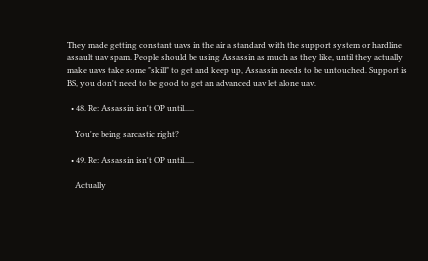They made getting constant uavs in the air a standard with the support system or hardline assault uav spam. People should be using Assassin as much as they like, until they actually make uavs take some "skill" to get and keep up, Assassin needs to be untouched. Support is BS, you don't need to be good to get an advanced uav let alone uav.

  • 48. Re: Assassin isn't OP until.....

    You're being sarcastic right?

  • 49. Re: Assassin isn't OP until.....

    Actually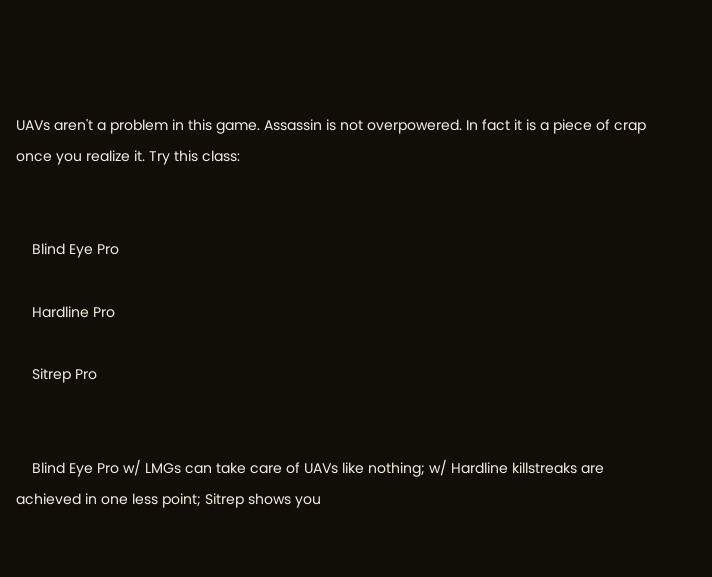UAVs aren't a problem in this game. Assassin is not overpowered. In fact it is a piece of crap once you realize it. Try this class:


    Blind Eye Pro

    Hardline Pro

    Sitrep Pro


    Blind Eye Pro w/ LMGs can take care of UAVs like nothing; w/ Hardline killstreaks are achieved in one less point; Sitrep shows you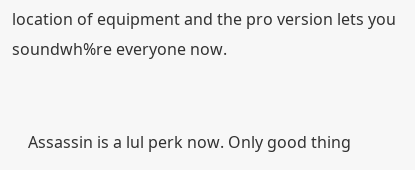location of equipment and the pro version lets you soundwh%re everyone now.


    Assassin is a lul perk now. Only good thing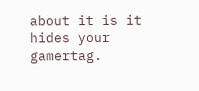about it is it hides your gamertag.